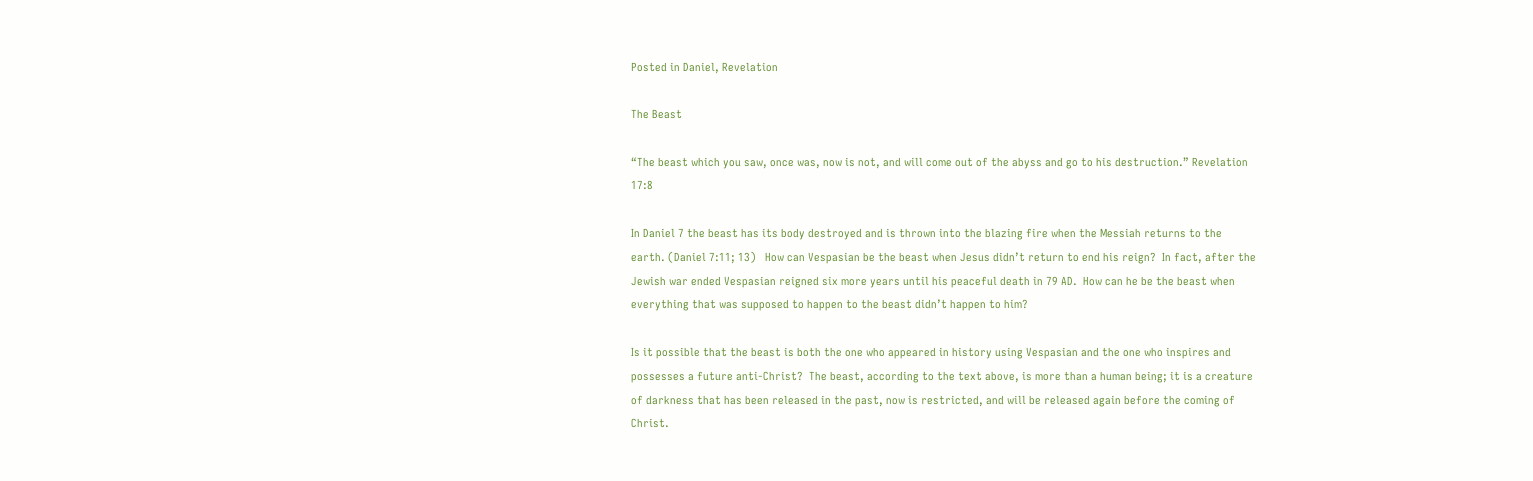Posted in Daniel, Revelation

The Beast

“The beast which you saw, once was, now is not, and will come out of the abyss and go to his destruction.” Revelation 17:8

In Daniel 7 the beast has its body destroyed and is thrown into the blazing fire when the Messiah returns to the earth. (Daniel 7:11; 13)   How can Vespasian be the beast when Jesus didn’t return to end his reign?  In fact, after the Jewish war ended Vespasian reigned six more years until his peaceful death in 79 AD.  How can he be the beast when everything that was supposed to happen to the beast didn’t happen to him?

Is it possible that the beast is both the one who appeared in history using Vespasian and the one who inspires and possesses a future anti-Christ?  The beast, according to the text above, is more than a human being; it is a creature of darkness that has been released in the past, now is restricted, and will be released again before the coming of Christ.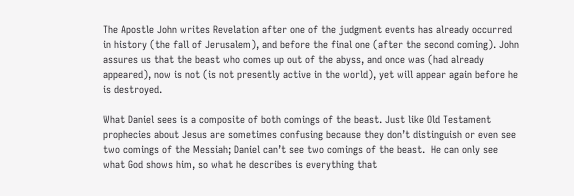The Apostle John writes Revelation after one of the judgment events has already occurred in history (the fall of Jerusalem), and before the final one (after the second coming). John assures us that the beast who comes up out of the abyss, and once was (had already appeared), now is not (is not presently active in the world), yet will appear again before he is destroyed.

What Daniel sees is a composite of both comings of the beast. Just like Old Testament prophecies about Jesus are sometimes confusing because they don’t distinguish or even see two comings of the Messiah; Daniel can’t see two comings of the beast.  He can only see what God shows him, so what he describes is everything that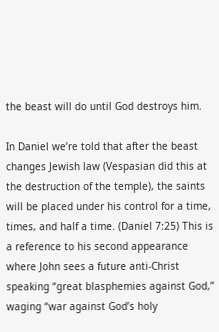the beast will do until God destroys him.

In Daniel we’re told that after the beast changes Jewish law (Vespasian did this at the destruction of the temple), the saints will be placed under his control for a time, times, and half a time. (Daniel 7:25) This is a reference to his second appearance where John sees a future anti-Christ speaking “great blasphemies against God,” waging “war against God’s holy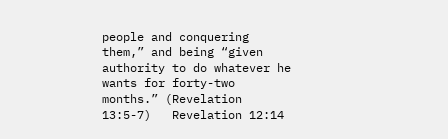people and conquering them,” and being “given authority to do whatever he wants for forty-two months.” (Revelation 13:5-7)   Revelation 12:14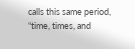calls this same period, “time, times, and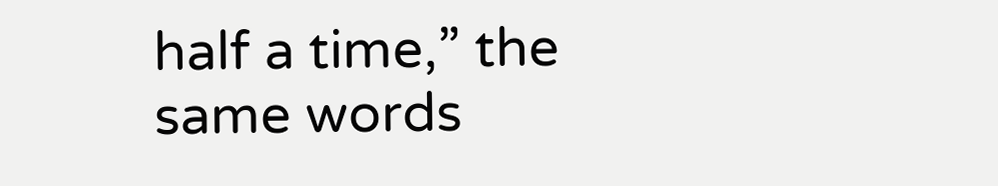half a time,” the same words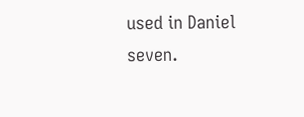used in Daniel seven.